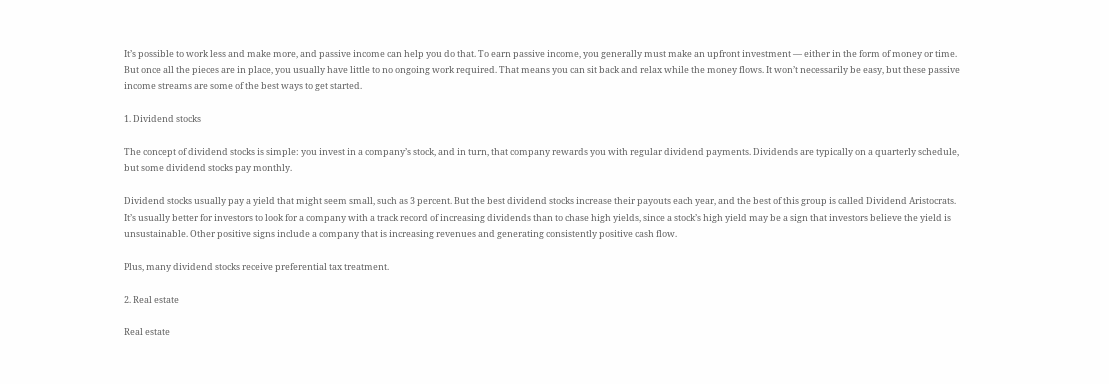It’s possible to work less and make more, and passive income can help you do that. To earn passive income, you generally must make an upfront investment — either in the form of money or time. But once all the pieces are in place, you usually have little to no ongoing work required. That means you can sit back and relax while the money flows. It won’t necessarily be easy, but these passive income streams are some of the best ways to get started.

1. Dividend stocks

The concept of dividend stocks is simple: you invest in a company’s stock, and in turn, that company rewards you with regular dividend payments. Dividends are typically on a quarterly schedule, but some dividend stocks pay monthly.

Dividend stocks usually pay a yield that might seem small, such as 3 percent. But the best dividend stocks increase their payouts each year, and the best of this group is called Dividend Aristocrats. It’s usually better for investors to look for a company with a track record of increasing dividends than to chase high yields, since a stock’s high yield may be a sign that investors believe the yield is unsustainable. Other positive signs include a company that is increasing revenues and generating consistently positive cash flow.

Plus, many dividend stocks receive preferential tax treatment.

2. Real estate

Real estate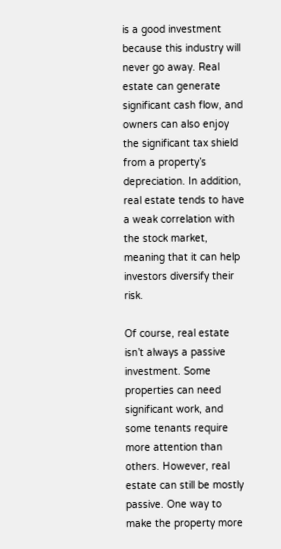is a good investment because this industry will never go away. Real estate can generate significant cash flow, and owners can also enjoy the significant tax shield from a property’s depreciation. In addition, real estate tends to have a weak correlation with the stock market, meaning that it can help investors diversify their risk.

Of course, real estate isn’t always a passive investment. Some properties can need significant work, and some tenants require more attention than others. However, real estate can still be mostly passive. One way to make the property more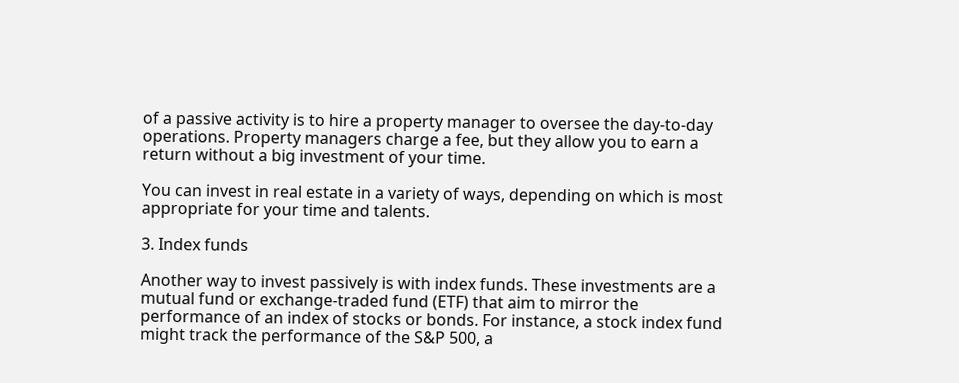of a passive activity is to hire a property manager to oversee the day-to-day operations. Property managers charge a fee, but they allow you to earn a return without a big investment of your time.

You can invest in real estate in a variety of ways, depending on which is most appropriate for your time and talents.

3. Index funds

Another way to invest passively is with index funds. These investments are a mutual fund or exchange-traded fund (ETF) that aim to mirror the performance of an index of stocks or bonds. For instance, a stock index fund might track the performance of the S&P 500, a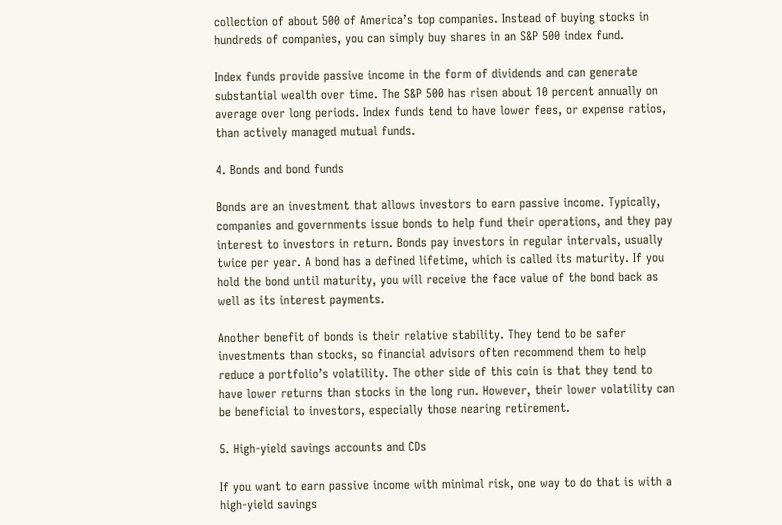collection of about 500 of America’s top companies. Instead of buying stocks in hundreds of companies, you can simply buy shares in an S&P 500 index fund.

Index funds provide passive income in the form of dividends and can generate substantial wealth over time. The S&P 500 has risen about 10 percent annually on average over long periods. Index funds tend to have lower fees, or expense ratios, than actively managed mutual funds.

4. Bonds and bond funds

Bonds are an investment that allows investors to earn passive income. Typically, companies and governments issue bonds to help fund their operations, and they pay interest to investors in return. Bonds pay investors in regular intervals, usually twice per year. A bond has a defined lifetime, which is called its maturity. If you hold the bond until maturity, you will receive the face value of the bond back as well as its interest payments.

Another benefit of bonds is their relative stability. They tend to be safer investments than stocks, so financial advisors often recommend them to help reduce a portfolio’s volatility. The other side of this coin is that they tend to have lower returns than stocks in the long run. However, their lower volatility can be beneficial to investors, especially those nearing retirement.

5. High-yield savings accounts and CDs

If you want to earn passive income with minimal risk, one way to do that is with a high-yield savings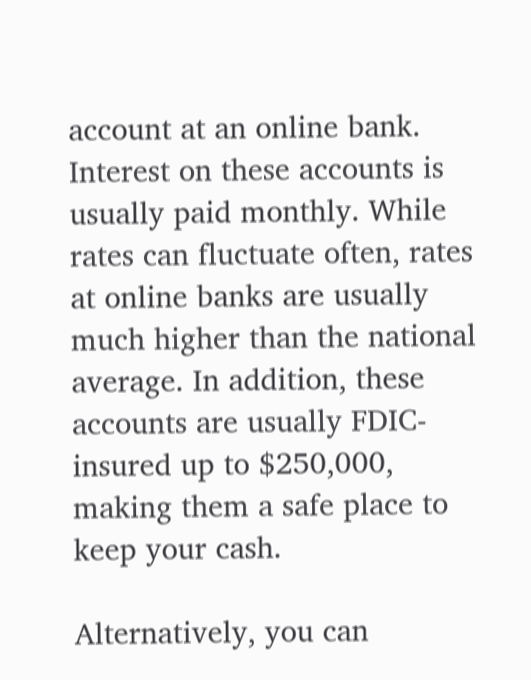account at an online bank. Interest on these accounts is usually paid monthly. While rates can fluctuate often, rates at online banks are usually much higher than the national average. In addition, these accounts are usually FDIC-insured up to $250,000, making them a safe place to keep your cash.

Alternatively, you can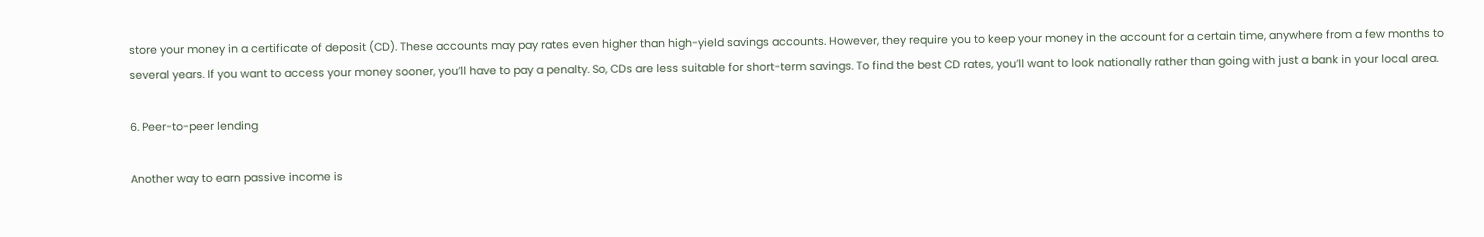store your money in a certificate of deposit (CD). These accounts may pay rates even higher than high-yield savings accounts. However, they require you to keep your money in the account for a certain time, anywhere from a few months to several years. If you want to access your money sooner, you’ll have to pay a penalty. So, CDs are less suitable for short-term savings. To find the best CD rates, you’ll want to look nationally rather than going with just a bank in your local area.

6. Peer-to-peer lending

Another way to earn passive income is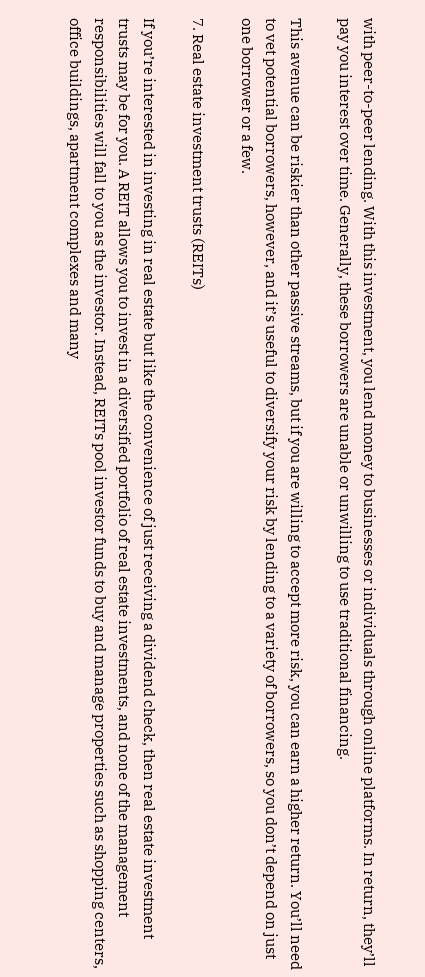with peer-to-peer lending. With this investment, you lend money to businesses or individuals through online platforms. In return, they’ll pay you interest over time. Generally, these borrowers are unable or unwilling to use traditional financing.

This avenue can be riskier than other passive streams, but if you are willing to accept more risk, you can earn a higher return. You’ll need to vet potential borrowers, however, and it’s useful to diversify your risk by lending to a variety of borrowers, so you don’t depend on just one borrower or a few.

7. Real estate investment trusts (REITs)

If you’re interested in investing in real estate but like the convenience of just receiving a dividend check, then real estate investment trusts may be for you. A REIT allows you to invest in a diversified portfolio of real estate investments, and none of the management responsibilities will fall to you as the investor. Instead, REITs pool investor funds to buy and manage properties such as shopping centers, office buildings, apartment complexes and many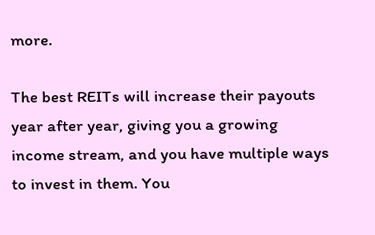more.

The best REITs will increase their payouts year after year, giving you a growing income stream, and you have multiple ways to invest in them. You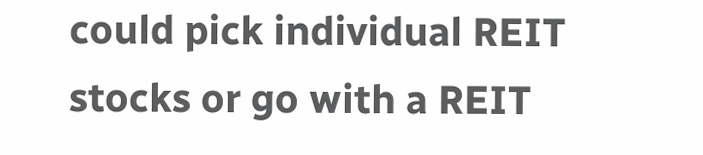could pick individual REIT stocks or go with a REIT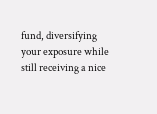fund, diversifying your exposure while still receiving a nice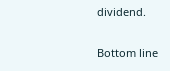dividend.

Bottom line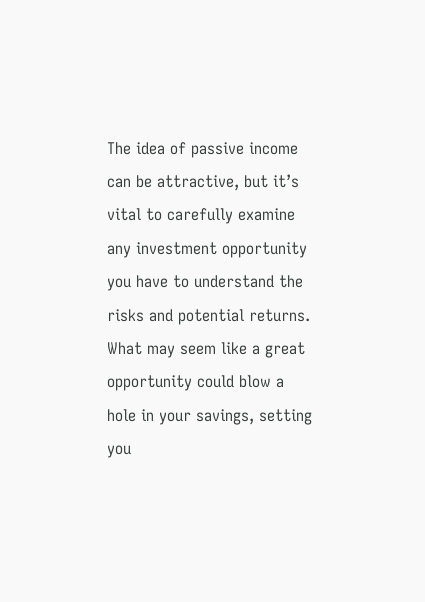The idea of passive income can be attractive, but it’s vital to carefully examine any investment opportunity you have to understand the risks and potential returns. What may seem like a great opportunity could blow a hole in your savings, setting you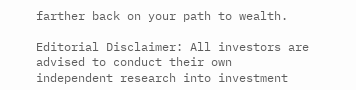farther back on your path to wealth.

Editorial Disclaimer: All investors are advised to conduct their own independent research into investment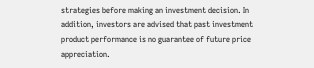strategies before making an investment decision. In addition, investors are advised that past investment product performance is no guarantee of future price appreciation.